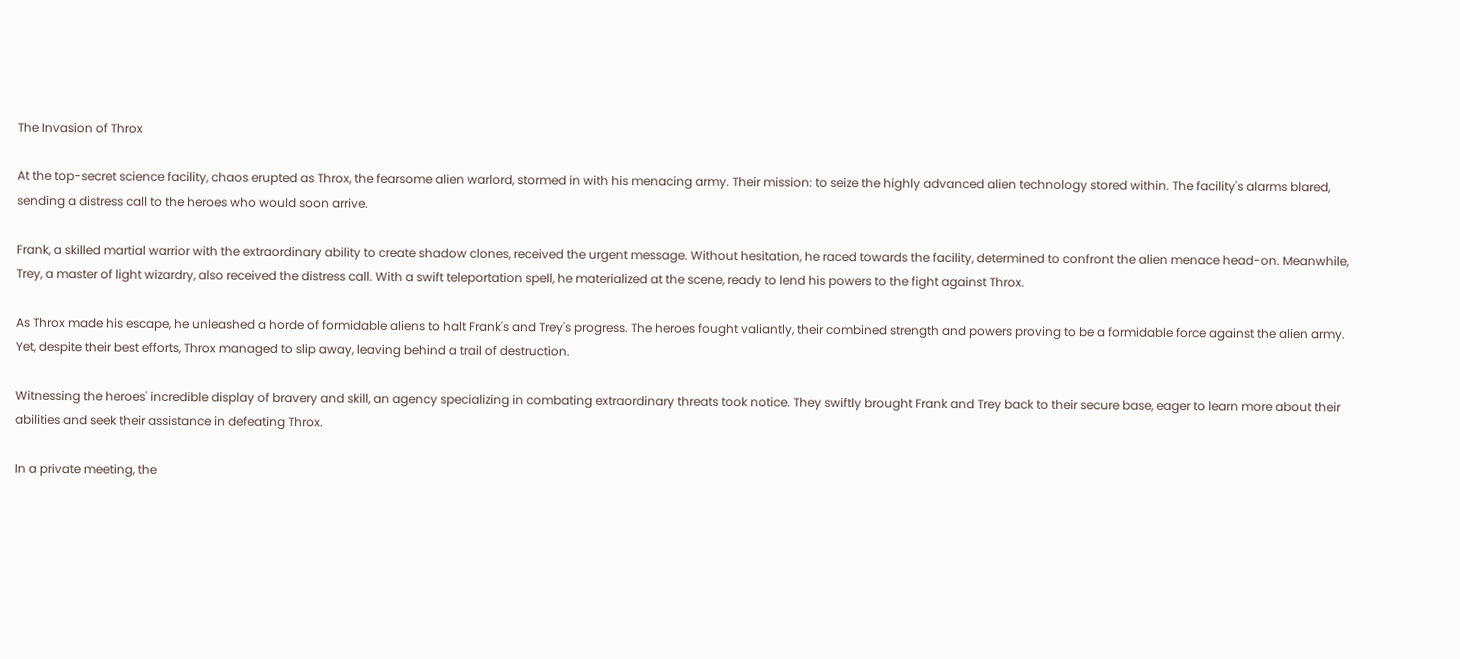The Invasion of Throx

At the top-secret science facility, chaos erupted as Throx, the fearsome alien warlord, stormed in with his menacing army. Their mission: to seize the highly advanced alien technology stored within. The facility's alarms blared, sending a distress call to the heroes who would soon arrive.

Frank, a skilled martial warrior with the extraordinary ability to create shadow clones, received the urgent message. Without hesitation, he raced towards the facility, determined to confront the alien menace head-on. Meanwhile, Trey, a master of light wizardry, also received the distress call. With a swift teleportation spell, he materialized at the scene, ready to lend his powers to the fight against Throx.

As Throx made his escape, he unleashed a horde of formidable aliens to halt Frank's and Trey's progress. The heroes fought valiantly, their combined strength and powers proving to be a formidable force against the alien army. Yet, despite their best efforts, Throx managed to slip away, leaving behind a trail of destruction.

Witnessing the heroes' incredible display of bravery and skill, an agency specializing in combating extraordinary threats took notice. They swiftly brought Frank and Trey back to their secure base, eager to learn more about their abilities and seek their assistance in defeating Throx.

In a private meeting, the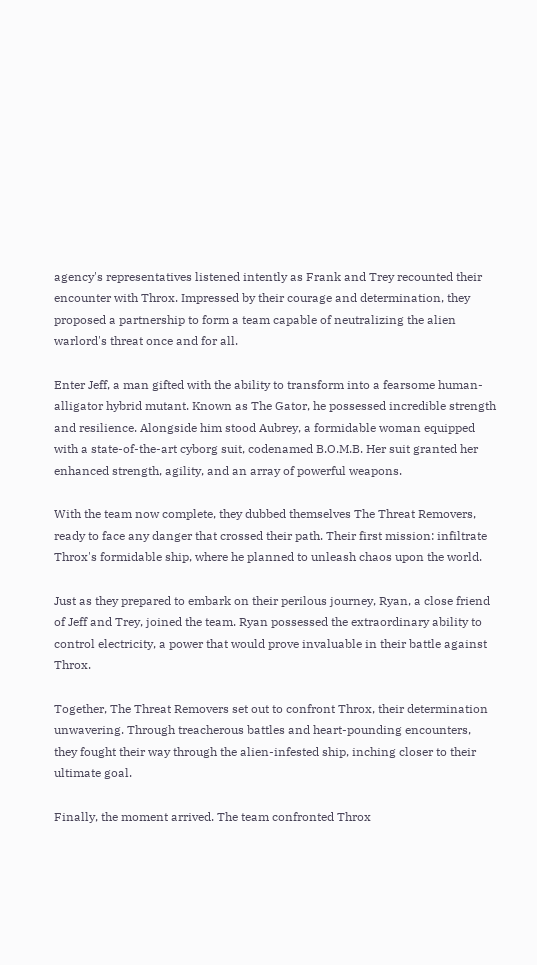agency's representatives listened intently as Frank and Trey recounted their encounter with Throx. Impressed by their courage and determination, they proposed a partnership to form a team capable of neutralizing the alien warlord's threat once and for all.

Enter Jeff, a man gifted with the ability to transform into a fearsome human-alligator hybrid mutant. Known as The Gator, he possessed incredible strength and resilience. Alongside him stood Aubrey, a formidable woman equipped with a state-of-the-art cyborg suit, codenamed B.O.M.B. Her suit granted her enhanced strength, agility, and an array of powerful weapons.

With the team now complete, they dubbed themselves The Threat Removers, ready to face any danger that crossed their path. Their first mission: infiltrate Throx's formidable ship, where he planned to unleash chaos upon the world.

Just as they prepared to embark on their perilous journey, Ryan, a close friend of Jeff and Trey, joined the team. Ryan possessed the extraordinary ability to control electricity, a power that would prove invaluable in their battle against Throx.

Together, The Threat Removers set out to confront Throx, their determination unwavering. Through treacherous battles and heart-pounding encounters, they fought their way through the alien-infested ship, inching closer to their ultimate goal.

Finally, the moment arrived. The team confronted Throx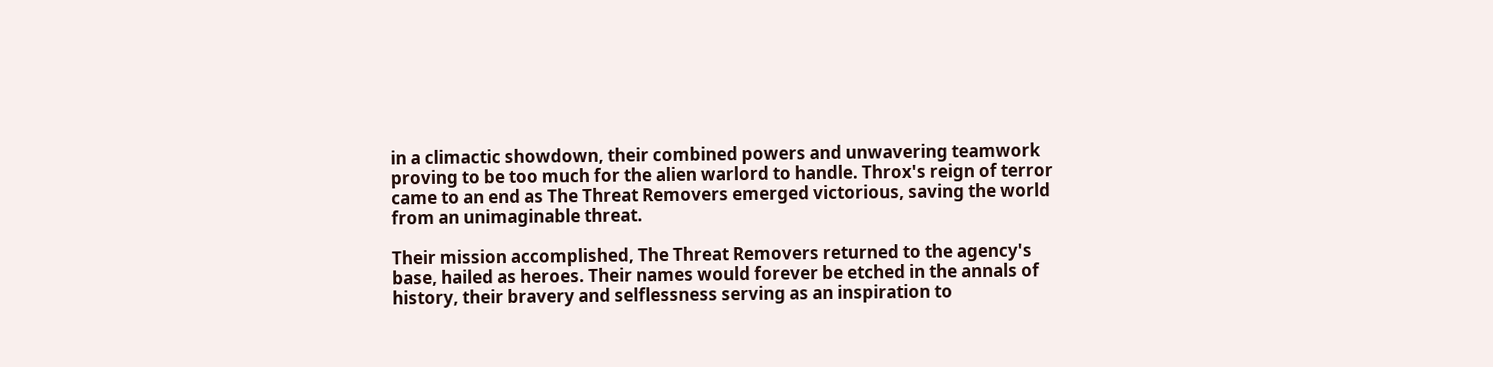in a climactic showdown, their combined powers and unwavering teamwork proving to be too much for the alien warlord to handle. Throx's reign of terror came to an end as The Threat Removers emerged victorious, saving the world from an unimaginable threat.

Their mission accomplished, The Threat Removers returned to the agency's base, hailed as heroes. Their names would forever be etched in the annals of history, their bravery and selflessness serving as an inspiration to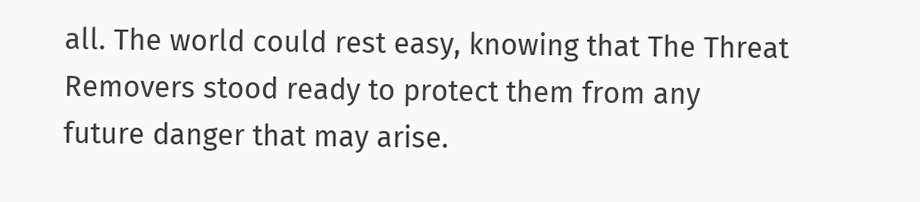all. The world could rest easy, knowing that The Threat Removers stood ready to protect them from any future danger that may arise.